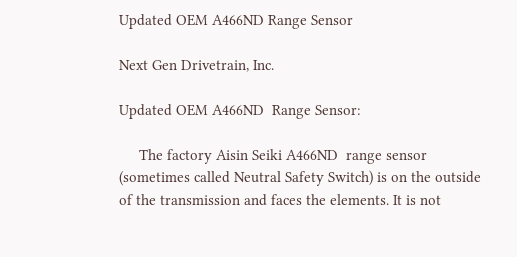Updated OEM A466ND Range Sensor

Next Gen Drivetrain, Inc.

Updated OEM A466ND  Range Sensor:

     The factory Aisin Seiki A466ND  range sensor (sometimes called Neutral Safety Switch) is on the outside of the transmission and faces the elements. It is not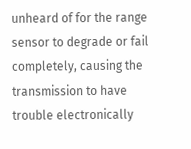unheard of for the range sensor to degrade or fail completely, causing the transmission to have trouble electronically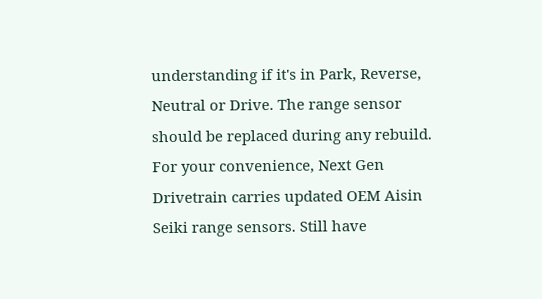understanding if it's in Park, Reverse, Neutral or Drive. The range sensor should be replaced during any rebuild. For your convenience, Next Gen Drivetrain carries updated OEM Aisin Seiki range sensors. Still have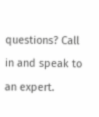questions? Call in and speak to an expert.